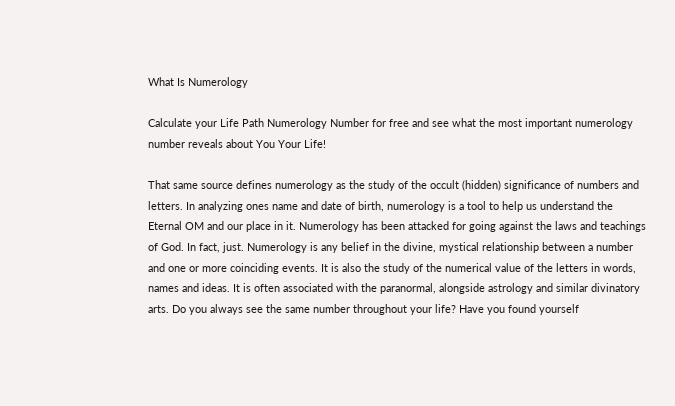What Is Numerology

Calculate your Life Path Numerology Number for free and see what the most important numerology number reveals about You Your Life!

That same source defines numerology as the study of the occult (hidden) significance of numbers and letters. In analyzing ones name and date of birth, numerology is a tool to help us understand the Eternal OM and our place in it. Numerology has been attacked for going against the laws and teachings of God. In fact, just. Numerology is any belief in the divine, mystical relationship between a number and one or more coinciding events. It is also the study of the numerical value of the letters in words, names and ideas. It is often associated with the paranormal, alongside astrology and similar divinatory arts. Do you always see the same number throughout your life? Have you found yourself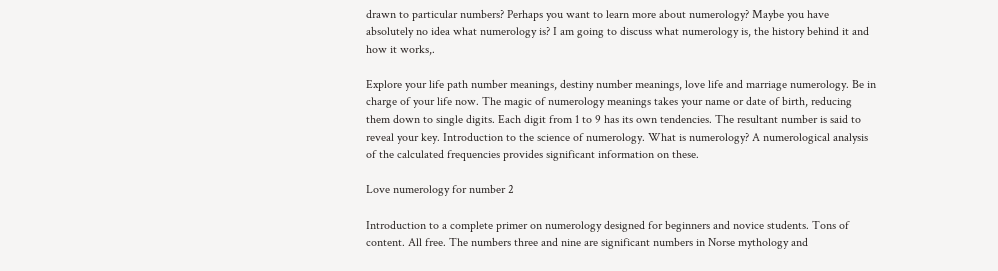drawn to particular numbers? Perhaps you want to learn more about numerology? Maybe you have absolutely no idea what numerology is? I am going to discuss what numerology is, the history behind it and how it works,.

Explore your life path number meanings, destiny number meanings, love life and marriage numerology. Be in charge of your life now. The magic of numerology meanings takes your name or date of birth, reducing them down to single digits. Each digit from 1 to 9 has its own tendencies. The resultant number is said to reveal your key. Introduction to the science of numerology. What is numerology? A numerological analysis of the calculated frequencies provides significant information on these.

Love numerology for number 2

Introduction to a complete primer on numerology designed for beginners and novice students. Tons of content. All free. The numbers three and nine are significant numbers in Norse mythology and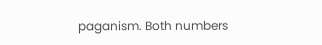paganism. Both numbers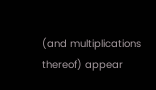(and multiplications thereof) appear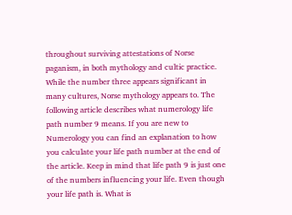throughout surviving attestations of Norse paganism, in both mythology and cultic practice. While the number three appears significant in many cultures, Norse mythology appears to. The following article describes what numerology life path number 9 means. If you are new to Numerology you can find an explanation to how you calculate your life path number at the end of the article. Keep in mind that life path 9 is just one of the numbers influencing your life. Even though your life path is. What is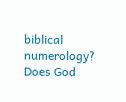biblical numerology? Does God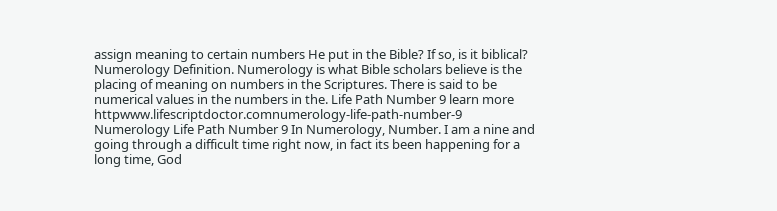assign meaning to certain numbers He put in the Bible? If so, is it biblical? Numerology Definition. Numerology is what Bible scholars believe is the placing of meaning on numbers in the Scriptures. There is said to be numerical values in the numbers in the. Life Path Number 9 learn more httpwww.lifescriptdoctor.comnumerology-life-path-number-9 Numerology Life Path Number 9 In Numerology, Number. I am a nine and going through a difficult time right now, in fact its been happening for a long time, God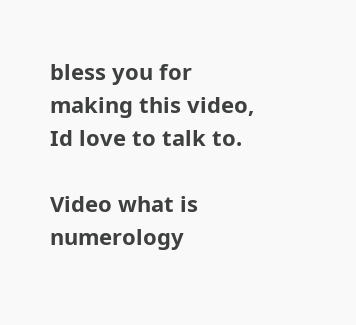bless you for making this video, Id love to talk to.

Video what is numerology